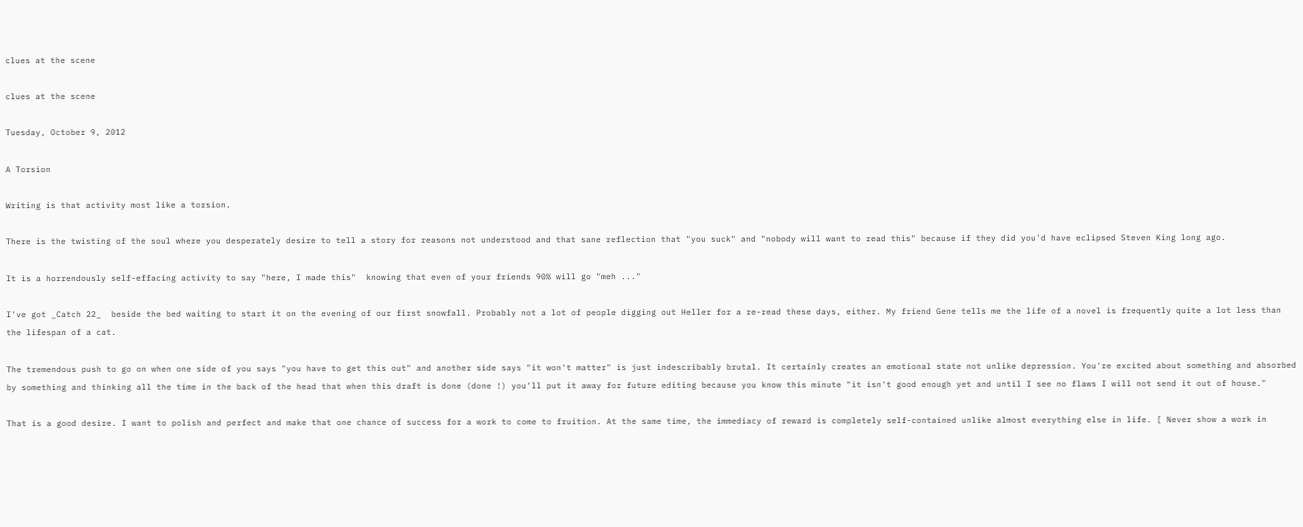clues at the scene

clues at the scene

Tuesday, October 9, 2012

A Torsion

Writing is that activity most like a torsion.

There is the twisting of the soul where you desperately desire to tell a story for reasons not understood and that sane reflection that "you suck" and "nobody will want to read this" because if they did you'd have eclipsed Steven King long ago.

It is a horrendously self-effacing activity to say "here, I made this"  knowing that even of your friends 90% will go "meh ..."

I've got _Catch 22_  beside the bed waiting to start it on the evening of our first snowfall. Probably not a lot of people digging out Heller for a re-read these days, either. My friend Gene tells me the life of a novel is frequently quite a lot less than the lifespan of a cat.

The tremendous push to go on when one side of you says "you have to get this out" and another side says "it won't matter" is just indescribably brutal. It certainly creates an emotional state not unlike depression. You're excited about something and absorbed by something and thinking all the time in the back of the head that when this draft is done (done !) you'll put it away for future editing because you know this minute "it isn't good enough yet and until I see no flaws I will not send it out of house."

That is a good desire. I want to polish and perfect and make that one chance of success for a work to come to fruition. At the same time, the immediacy of reward is completely self-contained unlike almost everything else in life. [ Never show a work in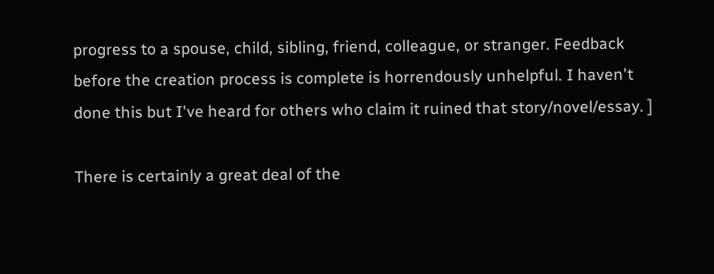progress to a spouse, child, sibling, friend, colleague, or stranger. Feedback before the creation process is complete is horrendously unhelpful. I haven't done this but I've heard for others who claim it ruined that story/novel/essay. ]

There is certainly a great deal of the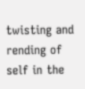twisting and rending of self in the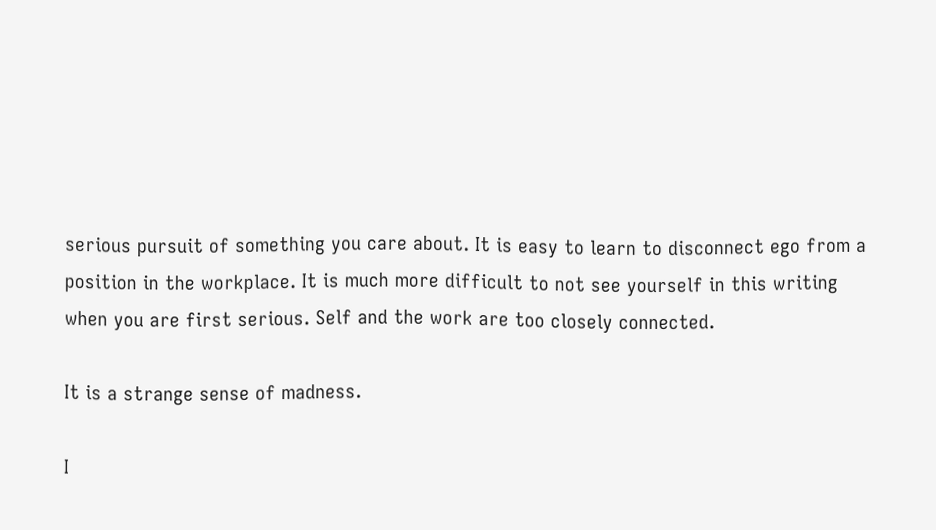serious pursuit of something you care about. It is easy to learn to disconnect ego from a position in the workplace. It is much more difficult to not see yourself in this writing when you are first serious. Self and the work are too closely connected.

It is a strange sense of madness.

I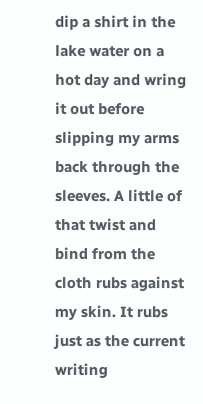dip a shirt in the lake water on a hot day and wring it out before slipping my arms back through the sleeves. A little of that twist and bind from the cloth rubs against my skin. It rubs just as the current writing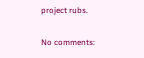project rubs.

No comments: